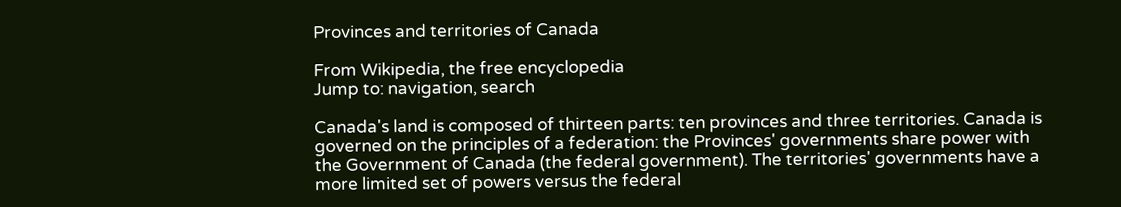Provinces and territories of Canada

From Wikipedia, the free encyclopedia
Jump to: navigation, search

Canada's land is composed of thirteen parts: ten provinces and three territories. Canada is governed on the principles of a federation: the Provinces' governments share power with the Government of Canada (the federal government). The territories' governments have a more limited set of powers versus the federal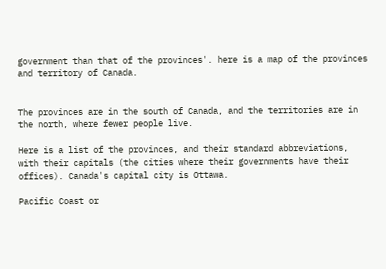government than that of the provinces'. here is a map of the provinces and territory of Canada.


The provinces are in the south of Canada, and the territories are in the north, where fewer people live.

Here is a list of the provinces, and their standard abbreviations, with their capitals (the cities where their governments have their offices). Canada's capital city is Ottawa.

Pacific Coast or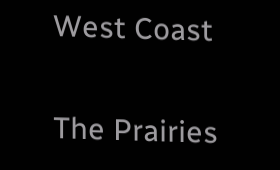West Coast

The Prairies